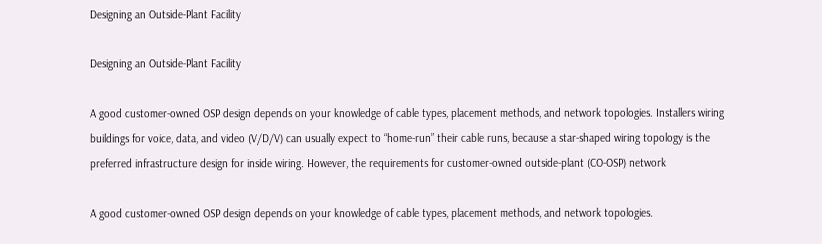Designing an Outside-Plant Facility

Designing an Outside-Plant Facility

A good customer-owned OSP design depends on your knowledge of cable types, placement methods, and network topologies. Installers wiring buildings for voice, data, and video (V/D/V) can usually expect to “home-run” their cable runs, because a star-shaped wiring topology is the preferred infrastructure design for inside wiring. However, the requirements for customer-owned outside-plant (CO-OSP) network

A good customer-owned OSP design depends on your knowledge of cable types, placement methods, and network topologies.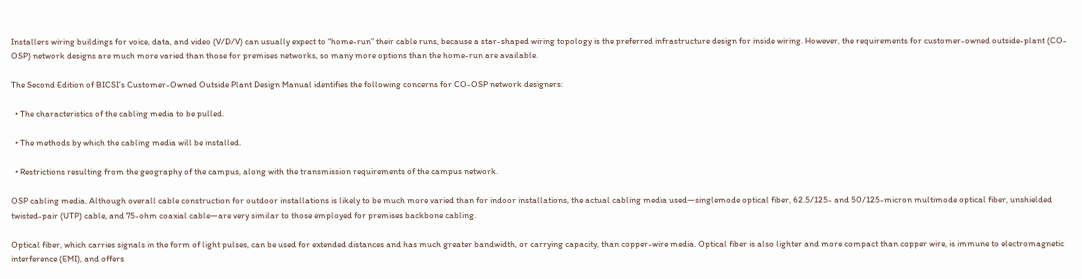Installers wiring buildings for voice, data, and video (V/D/V) can usually expect to “home-run” their cable runs, because a star-shaped wiring topology is the preferred infrastructure design for inside wiring. However, the requirements for customer-owned outside-plant (CO-OSP) network designs are much more varied than those for premises networks, so many more options than the home-run are available.

The Second Edition of BICSI’s Customer-Owned Outside Plant Design Manual identifies the following concerns for CO-OSP network designers:

  • The characteristics of the cabling media to be pulled.

  • The methods by which the cabling media will be installed.

  • Restrictions resulting from the geography of the campus, along with the transmission requirements of the campus network.

OSP cabling media. Although overall cable construction for outdoor installations is likely to be much more varied than for indoor installations, the actual cabling media used—singlemode optical fiber, 62.5/125- and 50/125-micron multimode optical fiber, unshielded twisted-pair (UTP) cable, and 75-ohm coaxial cable—are very similar to those employed for premises backbone cabling.

Optical fiber, which carries signals in the form of light pulses, can be used for extended distances and has much greater bandwidth, or carrying capacity, than copper-wire media. Optical fiber is also lighter and more compact than copper wire, is immune to electromagnetic interference (EMI), and offers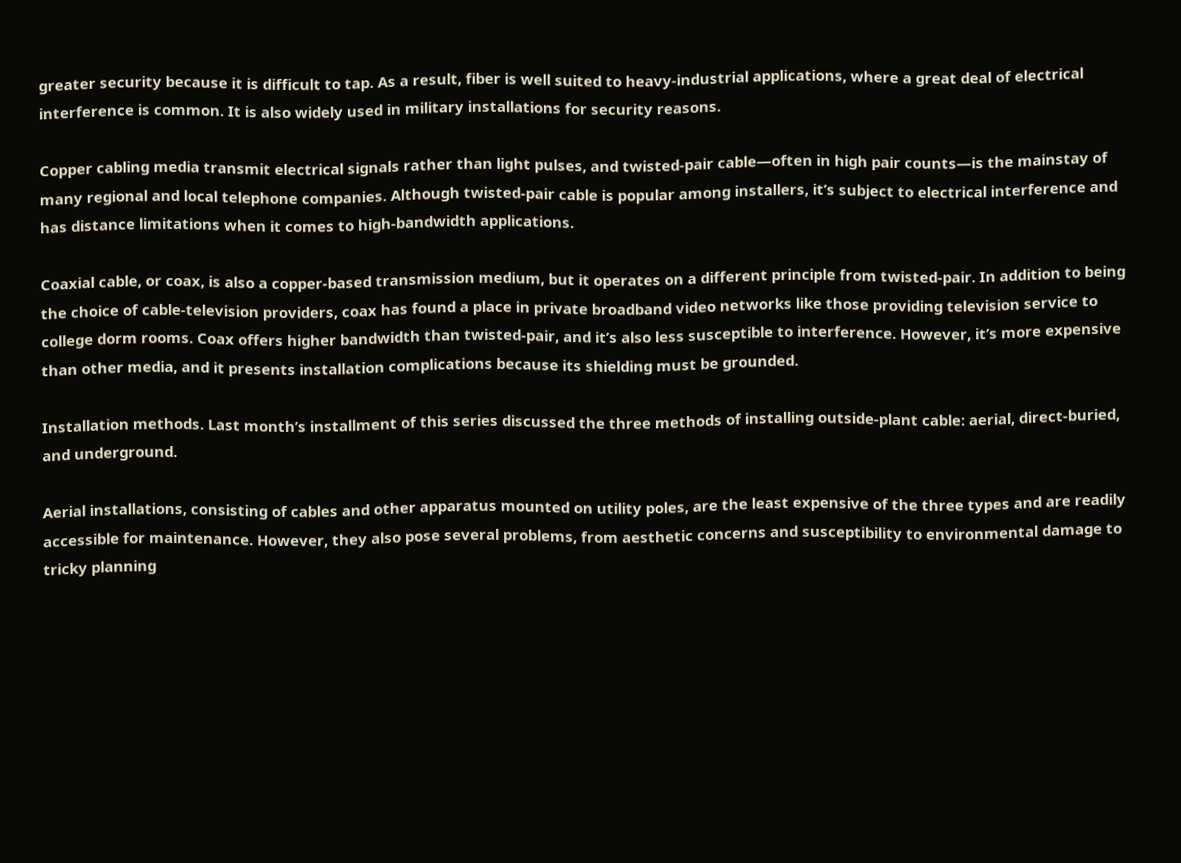greater security because it is difficult to tap. As a result, fiber is well suited to heavy-industrial applications, where a great deal of electrical interference is common. It is also widely used in military installations for security reasons.

Copper cabling media transmit electrical signals rather than light pulses, and twisted-pair cable—often in high pair counts—is the mainstay of many regional and local telephone companies. Although twisted-pair cable is popular among installers, it’s subject to electrical interference and has distance limitations when it comes to high-bandwidth applications.

Coaxial cable, or coax, is also a copper-based transmission medium, but it operates on a different principle from twisted-pair. In addition to being the choice of cable-television providers, coax has found a place in private broadband video networks like those providing television service to college dorm rooms. Coax offers higher bandwidth than twisted-pair, and it’s also less susceptible to interference. However, it’s more expensive than other media, and it presents installation complications because its shielding must be grounded.

Installation methods. Last month’s installment of this series discussed the three methods of installing outside-plant cable: aerial, direct-buried, and underground.

Aerial installations, consisting of cables and other apparatus mounted on utility poles, are the least expensive of the three types and are readily accessible for maintenance. However, they also pose several problems, from aesthetic concerns and susceptibility to environmental damage to tricky planning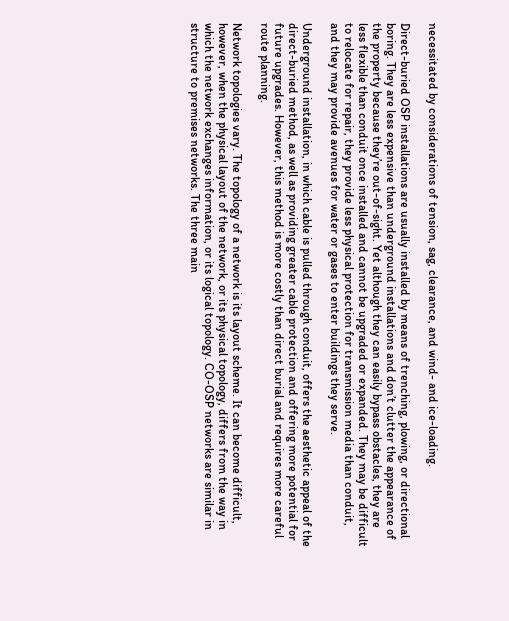necessitated by considerations of tension, sag, clearance, and wind- and ice-loading.

Direct-buried OSP installations are usually installed by means of trenching, plowing, or directional boring. They are less expensive than underground installations and don’t clutter the appearance of the property because they’re out-of-sight. Yet although they can easily bypass obstacles, they are less flexible than conduit once installed and cannot be upgraded or expanded. They may be difficult to relocate for repair, they provide less physical protection for transmission media than conduit, and they may provide avenues for water or gases to enter buildings they serve.

Underground installation, in which cable is pulled through conduit, offers the aesthetic appeal of the direct-buried method, as well as providing greater cable protection and offering more potential for future upgrades. However, this method is more costly than direct burial and requires more careful route planning.

Network topologies vary. The topology of a network is its layout scheme. It can become difficult, however, when the physical layout of the network, or its physical topology, differs from the way in which the network exchanges information, or its logical topology. CO-OSP networks are similar in structure to premises networks. The three main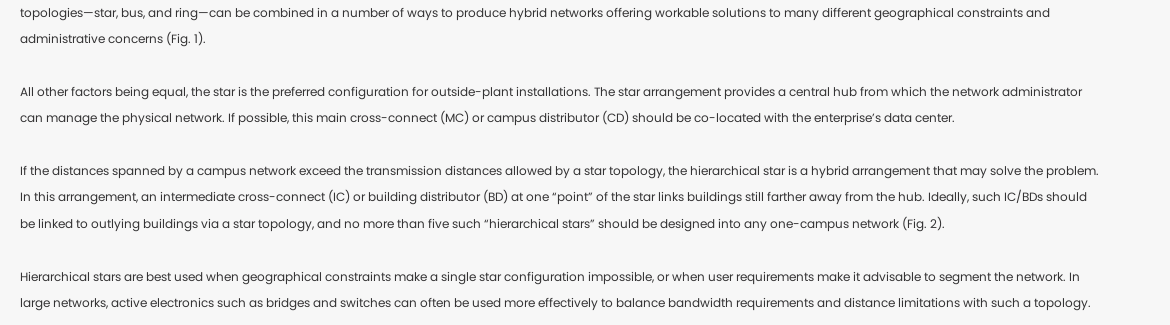topologies—star, bus, and ring—can be combined in a number of ways to produce hybrid networks offering workable solutions to many different geographical constraints and administrative concerns (Fig. 1).

All other factors being equal, the star is the preferred configuration for outside-plant installations. The star arrangement provides a central hub from which the network administrator can manage the physical network. If possible, this main cross-connect (MC) or campus distributor (CD) should be co-located with the enterprise’s data center.

If the distances spanned by a campus network exceed the transmission distances allowed by a star topology, the hierarchical star is a hybrid arrangement that may solve the problem. In this arrangement, an intermediate cross-connect (IC) or building distributor (BD) at one “point” of the star links buildings still farther away from the hub. Ideally, such IC/BDs should be linked to outlying buildings via a star topology, and no more than five such “hierarchical stars” should be designed into any one-campus network (Fig. 2).

Hierarchical stars are best used when geographical constraints make a single star configuration impossible, or when user requirements make it advisable to segment the network. In large networks, active electronics such as bridges and switches can often be used more effectively to balance bandwidth requirements and distance limitations with such a topology.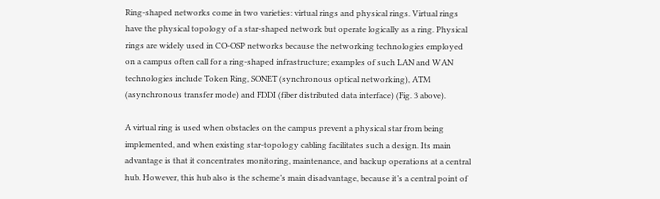Ring-shaped networks come in two varieties: virtual rings and physical rings. Virtual rings have the physical topology of a star-shaped network but operate logically as a ring. Physical rings are widely used in CO-OSP networks because the networking technologies employed on a campus often call for a ring-shaped infrastructure; examples of such LAN and WAN technologies include Token Ring, SONET (synchronous optical networking), ATM (asynchronous transfer mode) and FDDI (fiber distributed data interface) (Fig. 3 above).

A virtual ring is used when obstacles on the campus prevent a physical star from being implemented, and when existing star-topology cabling facilitates such a design. Its main advantage is that it concentrates monitoring, maintenance, and backup operations at a central hub. However, this hub also is the scheme’s main disadvantage, because it’s a central point of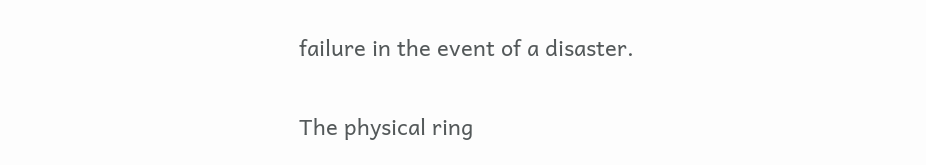failure in the event of a disaster.

The physical ring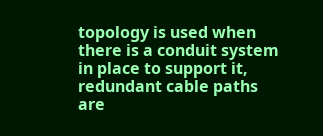topology is used when there is a conduit system in place to support it, redundant cable paths are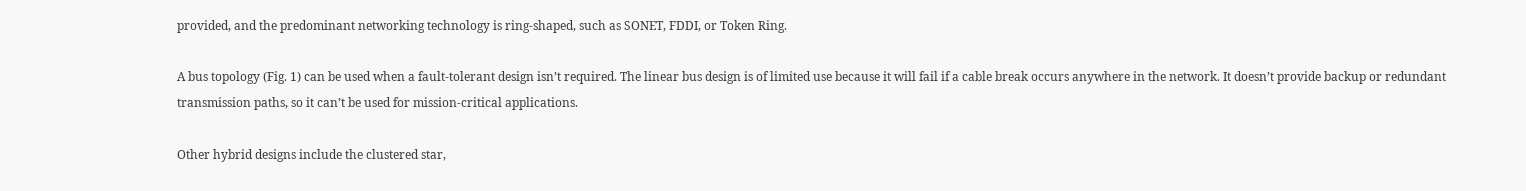provided, and the predominant networking technology is ring-shaped, such as SONET, FDDI, or Token Ring.

A bus topology (Fig. 1) can be used when a fault-tolerant design isn’t required. The linear bus design is of limited use because it will fail if a cable break occurs anywhere in the network. It doesn’t provide backup or redundant transmission paths, so it can’t be used for mission-critical applications.

Other hybrid designs include the clustered star,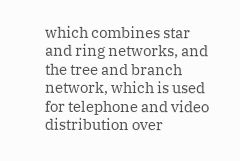which combines star and ring networks, and the tree and branch network, which is used for telephone and video distribution over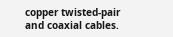copper twisted-pair and coaxial cables.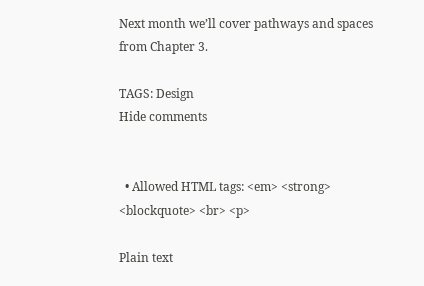Next month we’ll cover pathways and spaces from Chapter 3.

TAGS: Design
Hide comments


  • Allowed HTML tags: <em> <strong> <blockquote> <br> <p>

Plain text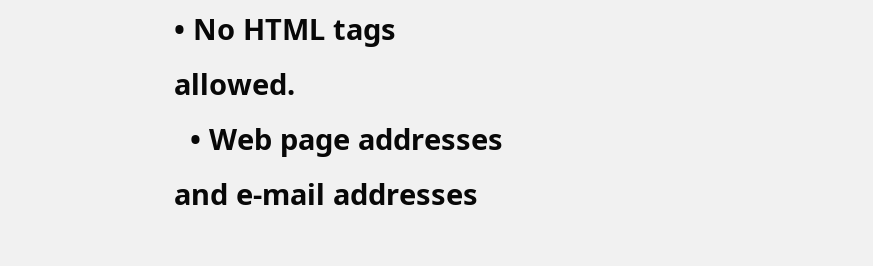• No HTML tags allowed.
  • Web page addresses and e-mail addresses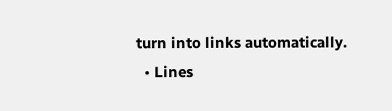turn into links automatically.
  • Lines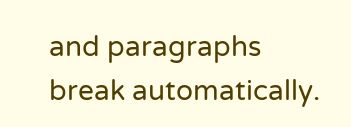and paragraphs break automatically.